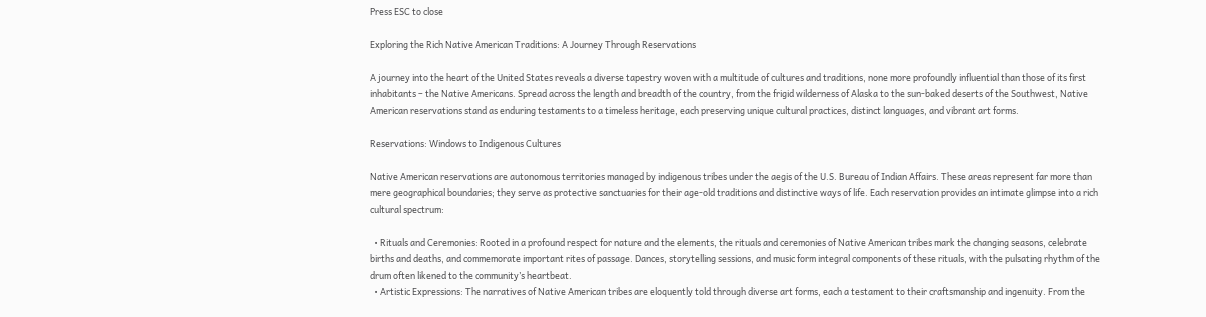Press ESC to close

Exploring the Rich Native American Traditions: A Journey Through Reservations

A journey into the heart of the United States reveals a diverse tapestry woven with a multitude of cultures and traditions, none more profoundly influential than those of its first inhabitants – the Native Americans. Spread across the length and breadth of the country, from the frigid wilderness of Alaska to the sun-baked deserts of the Southwest, Native American reservations stand as enduring testaments to a timeless heritage, each preserving unique cultural practices, distinct languages, and vibrant art forms.

Reservations: Windows to Indigenous Cultures

Native American reservations are autonomous territories managed by indigenous tribes under the aegis of the U.S. Bureau of Indian Affairs. These areas represent far more than mere geographical boundaries; they serve as protective sanctuaries for their age-old traditions and distinctive ways of life. Each reservation provides an intimate glimpse into a rich cultural spectrum:

  • Rituals and Ceremonies: Rooted in a profound respect for nature and the elements, the rituals and ceremonies of Native American tribes mark the changing seasons, celebrate births and deaths, and commemorate important rites of passage. Dances, storytelling sessions, and music form integral components of these rituals, with the pulsating rhythm of the drum often likened to the community’s heartbeat.
  • Artistic Expressions: The narratives of Native American tribes are eloquently told through diverse art forms, each a testament to their craftsmanship and ingenuity. From the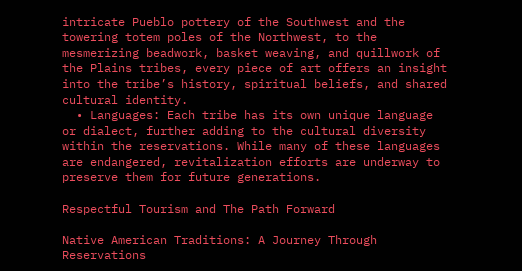intricate Pueblo pottery of the Southwest and the towering totem poles of the Northwest, to the mesmerizing beadwork, basket weaving, and quillwork of the Plains tribes, every piece of art offers an insight into the tribe’s history, spiritual beliefs, and shared cultural identity.
  • Languages: Each tribe has its own unique language or dialect, further adding to the cultural diversity within the reservations. While many of these languages are endangered, revitalization efforts are underway to preserve them for future generations.

Respectful Tourism and The Path Forward

Native American Traditions: A Journey Through Reservations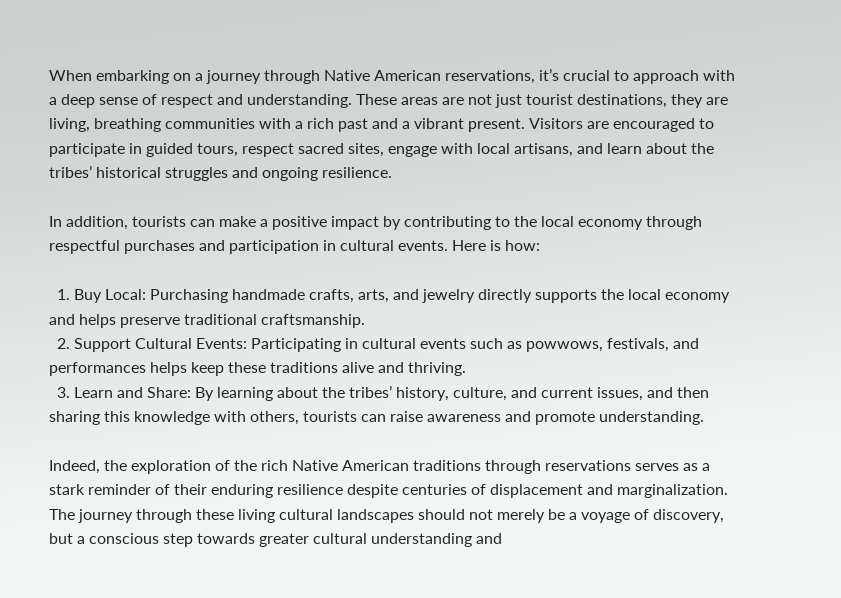When embarking on a journey through Native American reservations, it’s crucial to approach with a deep sense of respect and understanding. These areas are not just tourist destinations, they are living, breathing communities with a rich past and a vibrant present. Visitors are encouraged to participate in guided tours, respect sacred sites, engage with local artisans, and learn about the tribes’ historical struggles and ongoing resilience.

In addition, tourists can make a positive impact by contributing to the local economy through respectful purchases and participation in cultural events. Here is how:

  1. Buy Local: Purchasing handmade crafts, arts, and jewelry directly supports the local economy and helps preserve traditional craftsmanship.
  2. Support Cultural Events: Participating in cultural events such as powwows, festivals, and performances helps keep these traditions alive and thriving.
  3. Learn and Share: By learning about the tribes’ history, culture, and current issues, and then sharing this knowledge with others, tourists can raise awareness and promote understanding.

Indeed, the exploration of the rich Native American traditions through reservations serves as a stark reminder of their enduring resilience despite centuries of displacement and marginalization. The journey through these living cultural landscapes should not merely be a voyage of discovery, but a conscious step towards greater cultural understanding and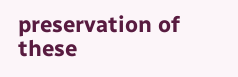preservation of these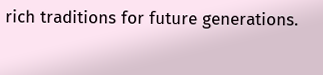rich traditions for future generations.